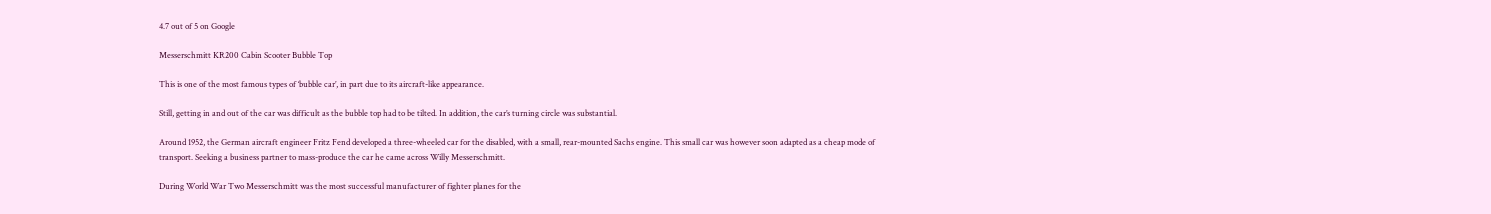4.7 out of 5 on Google

Messerschmitt KR200 Cabin Scooter Bubble Top

This is one of the most famous types of ‘bubble car’, in part due to its aircraft-like appearance.

Still, getting in and out of the car was difficult as the bubble top had to be tilted. In addition, the car’s turning circle was substantial.

Around 1952, the German aircraft engineer Fritz Fend developed a three-wheeled car for the disabled, with a small, rear-mounted Sachs engine. This small car was however soon adapted as a cheap mode of transport. Seeking a business partner to mass-produce the car he came across Willy Messerschmitt.

During World War Two Messerschmitt was the most successful manufacturer of fighter planes for the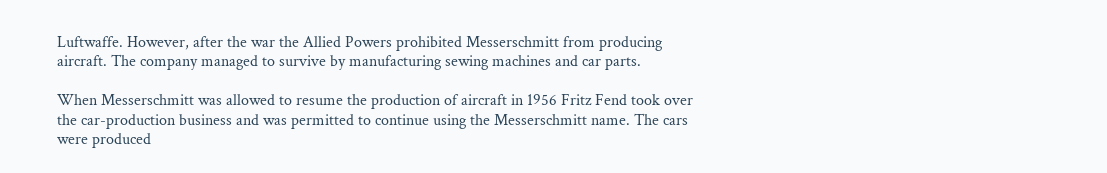Luftwaffe. However, after the war the Allied Powers prohibited Messerschmitt from producing aircraft. The company managed to survive by manufacturing sewing machines and car parts.

When Messerschmitt was allowed to resume the production of aircraft in 1956 Fritz Fend took over the car-production business and was permitted to continue using the Messerschmitt name. The cars were produced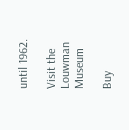until 1962.

Visit the Louwman Museum

Buy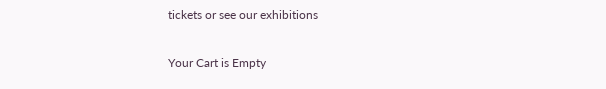tickets or see our exhibitions

Your Cart is Empty